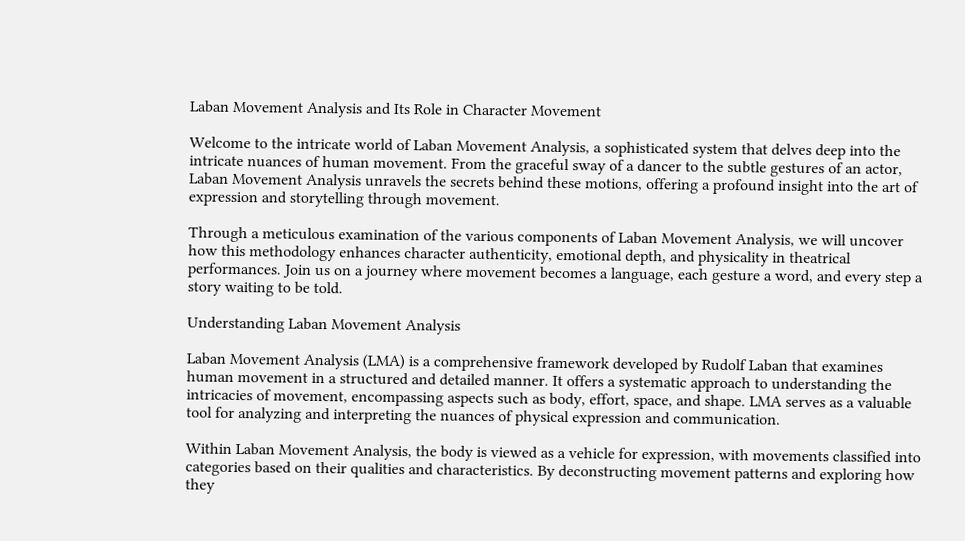Laban Movement Analysis and Its Role in Character Movement

Welcome to the intricate world of Laban Movement Analysis, a sophisticated system that delves deep into the intricate nuances of human movement. From the graceful sway of a dancer to the subtle gestures of an actor, Laban Movement Analysis unravels the secrets behind these motions, offering a profound insight into the art of expression and storytelling through movement.

Through a meticulous examination of the various components of Laban Movement Analysis, we will uncover how this methodology enhances character authenticity, emotional depth, and physicality in theatrical performances. Join us on a journey where movement becomes a language, each gesture a word, and every step a story waiting to be told.

Understanding Laban Movement Analysis

Laban Movement Analysis (LMA) is a comprehensive framework developed by Rudolf Laban that examines human movement in a structured and detailed manner. It offers a systematic approach to understanding the intricacies of movement, encompassing aspects such as body, effort, space, and shape. LMA serves as a valuable tool for analyzing and interpreting the nuances of physical expression and communication.

Within Laban Movement Analysis, the body is viewed as a vehicle for expression, with movements classified into categories based on their qualities and characteristics. By deconstructing movement patterns and exploring how they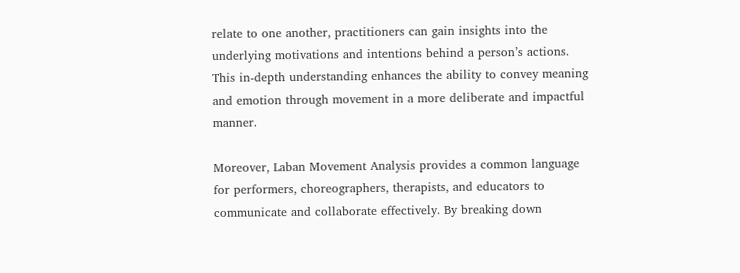relate to one another, practitioners can gain insights into the underlying motivations and intentions behind a person’s actions. This in-depth understanding enhances the ability to convey meaning and emotion through movement in a more deliberate and impactful manner.

Moreover, Laban Movement Analysis provides a common language for performers, choreographers, therapists, and educators to communicate and collaborate effectively. By breaking down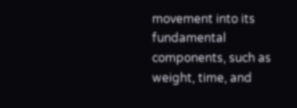movement into its fundamental components, such as weight, time, and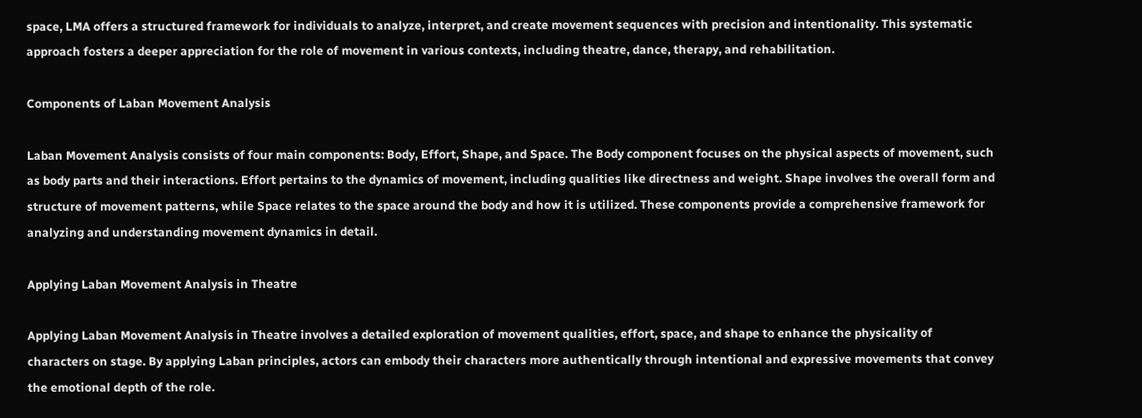space, LMA offers a structured framework for individuals to analyze, interpret, and create movement sequences with precision and intentionality. This systematic approach fosters a deeper appreciation for the role of movement in various contexts, including theatre, dance, therapy, and rehabilitation.

Components of Laban Movement Analysis

Laban Movement Analysis consists of four main components: Body, Effort, Shape, and Space. The Body component focuses on the physical aspects of movement, such as body parts and their interactions. Effort pertains to the dynamics of movement, including qualities like directness and weight. Shape involves the overall form and structure of movement patterns, while Space relates to the space around the body and how it is utilized. These components provide a comprehensive framework for analyzing and understanding movement dynamics in detail.

Applying Laban Movement Analysis in Theatre

Applying Laban Movement Analysis in Theatre involves a detailed exploration of movement qualities, effort, space, and shape to enhance the physicality of characters on stage. By applying Laban principles, actors can embody their characters more authentically through intentional and expressive movements that convey the emotional depth of the role.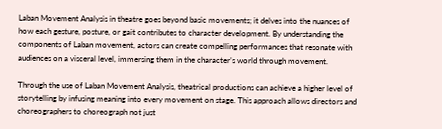Laban Movement Analysis in theatre goes beyond basic movements; it delves into the nuances of how each gesture, posture, or gait contributes to character development. By understanding the components of Laban movement, actors can create compelling performances that resonate with audiences on a visceral level, immersing them in the character’s world through movement.

Through the use of Laban Movement Analysis, theatrical productions can achieve a higher level of storytelling by infusing meaning into every movement on stage. This approach allows directors and choreographers to choreograph not just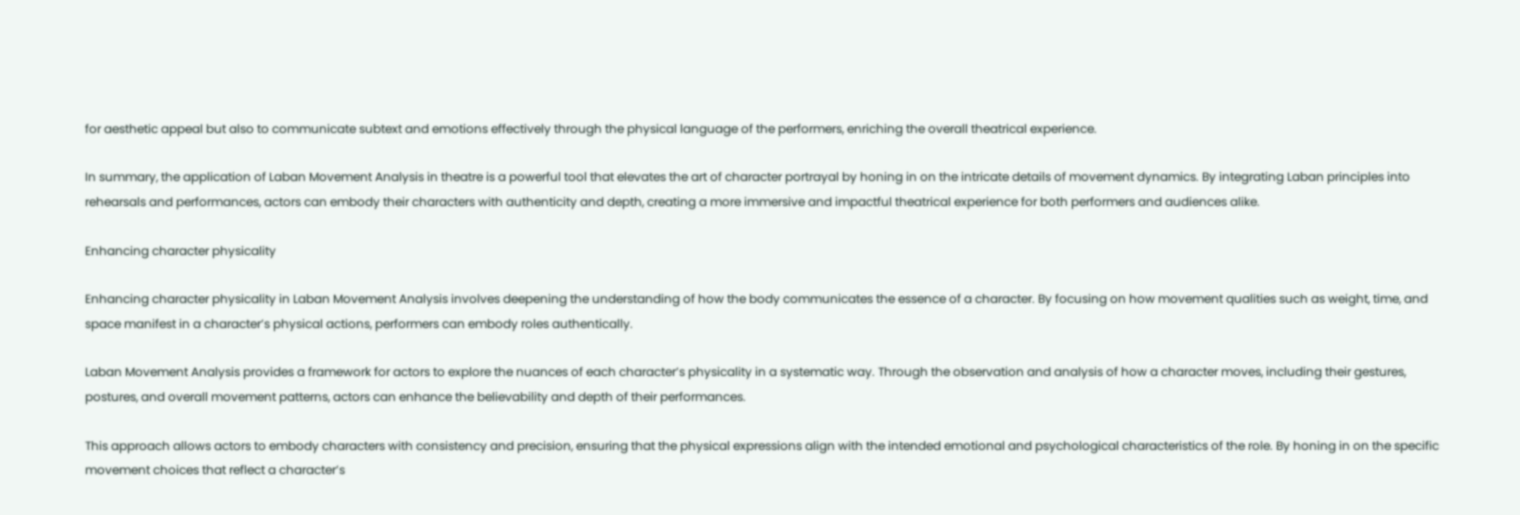for aesthetic appeal but also to communicate subtext and emotions effectively through the physical language of the performers, enriching the overall theatrical experience.

In summary, the application of Laban Movement Analysis in theatre is a powerful tool that elevates the art of character portrayal by honing in on the intricate details of movement dynamics. By integrating Laban principles into rehearsals and performances, actors can embody their characters with authenticity and depth, creating a more immersive and impactful theatrical experience for both performers and audiences alike.

Enhancing character physicality

Enhancing character physicality in Laban Movement Analysis involves deepening the understanding of how the body communicates the essence of a character. By focusing on how movement qualities such as weight, time, and space manifest in a character’s physical actions, performers can embody roles authentically.

Laban Movement Analysis provides a framework for actors to explore the nuances of each character’s physicality in a systematic way. Through the observation and analysis of how a character moves, including their gestures, postures, and overall movement patterns, actors can enhance the believability and depth of their performances.

This approach allows actors to embody characters with consistency and precision, ensuring that the physical expressions align with the intended emotional and psychological characteristics of the role. By honing in on the specific movement choices that reflect a character’s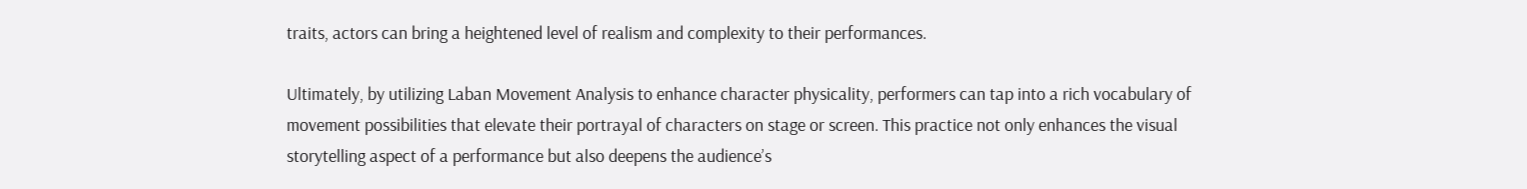traits, actors can bring a heightened level of realism and complexity to their performances.

Ultimately, by utilizing Laban Movement Analysis to enhance character physicality, performers can tap into a rich vocabulary of movement possibilities that elevate their portrayal of characters on stage or screen. This practice not only enhances the visual storytelling aspect of a performance but also deepens the audience’s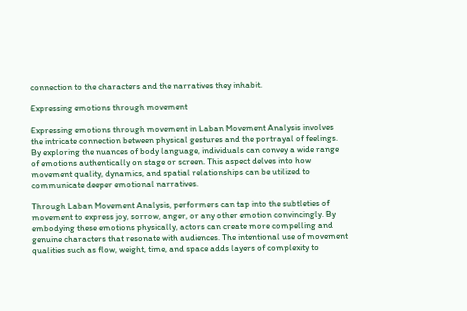connection to the characters and the narratives they inhabit.

Expressing emotions through movement

Expressing emotions through movement in Laban Movement Analysis involves the intricate connection between physical gestures and the portrayal of feelings. By exploring the nuances of body language, individuals can convey a wide range of emotions authentically on stage or screen. This aspect delves into how movement quality, dynamics, and spatial relationships can be utilized to communicate deeper emotional narratives.

Through Laban Movement Analysis, performers can tap into the subtleties of movement to express joy, sorrow, anger, or any other emotion convincingly. By embodying these emotions physically, actors can create more compelling and genuine characters that resonate with audiences. The intentional use of movement qualities such as flow, weight, time, and space adds layers of complexity to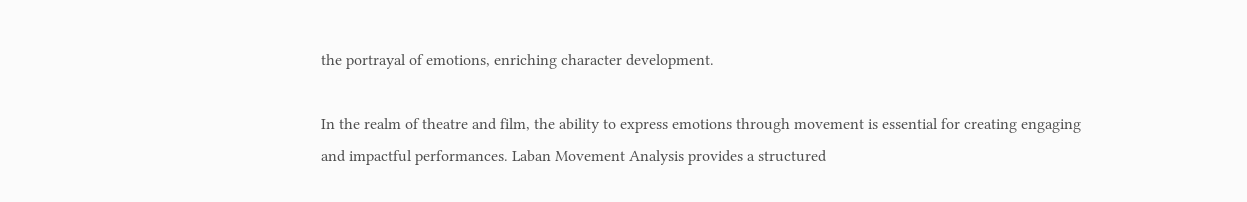the portrayal of emotions, enriching character development.

In the realm of theatre and film, the ability to express emotions through movement is essential for creating engaging and impactful performances. Laban Movement Analysis provides a structured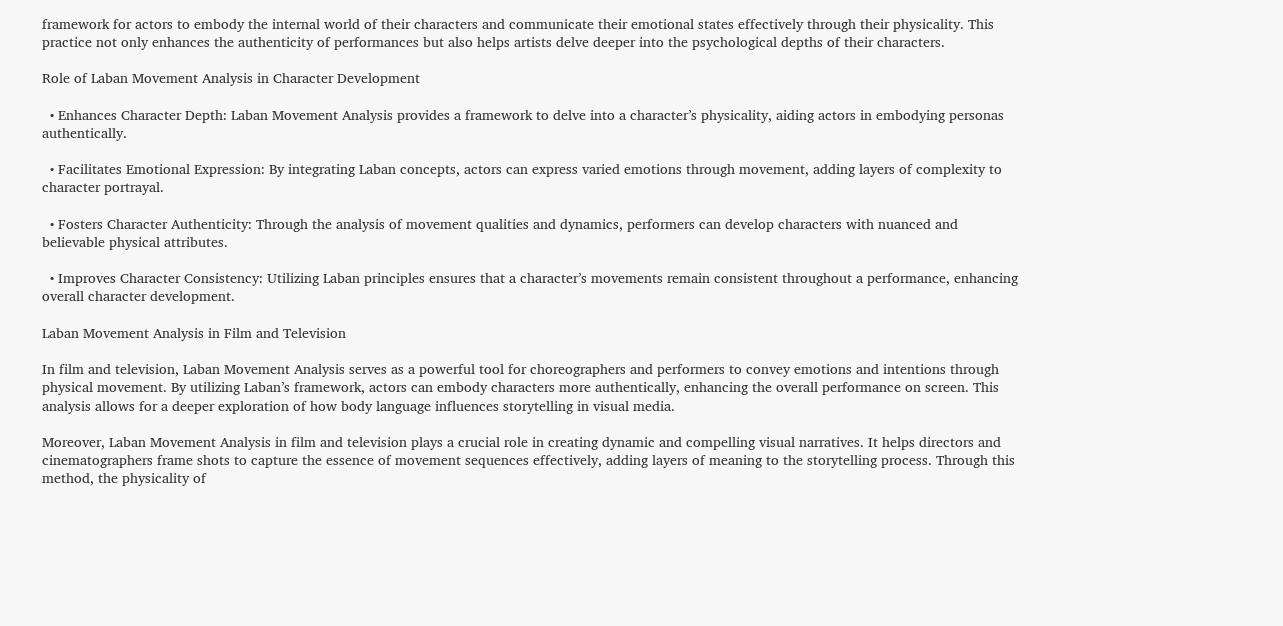framework for actors to embody the internal world of their characters and communicate their emotional states effectively through their physicality. This practice not only enhances the authenticity of performances but also helps artists delve deeper into the psychological depths of their characters.

Role of Laban Movement Analysis in Character Development

  • Enhances Character Depth: Laban Movement Analysis provides a framework to delve into a character’s physicality, aiding actors in embodying personas authentically.

  • Facilitates Emotional Expression: By integrating Laban concepts, actors can express varied emotions through movement, adding layers of complexity to character portrayal.

  • Fosters Character Authenticity: Through the analysis of movement qualities and dynamics, performers can develop characters with nuanced and believable physical attributes.

  • Improves Character Consistency: Utilizing Laban principles ensures that a character’s movements remain consistent throughout a performance, enhancing overall character development.

Laban Movement Analysis in Film and Television

In film and television, Laban Movement Analysis serves as a powerful tool for choreographers and performers to convey emotions and intentions through physical movement. By utilizing Laban’s framework, actors can embody characters more authentically, enhancing the overall performance on screen. This analysis allows for a deeper exploration of how body language influences storytelling in visual media.

Moreover, Laban Movement Analysis in film and television plays a crucial role in creating dynamic and compelling visual narratives. It helps directors and cinematographers frame shots to capture the essence of movement sequences effectively, adding layers of meaning to the storytelling process. Through this method, the physicality of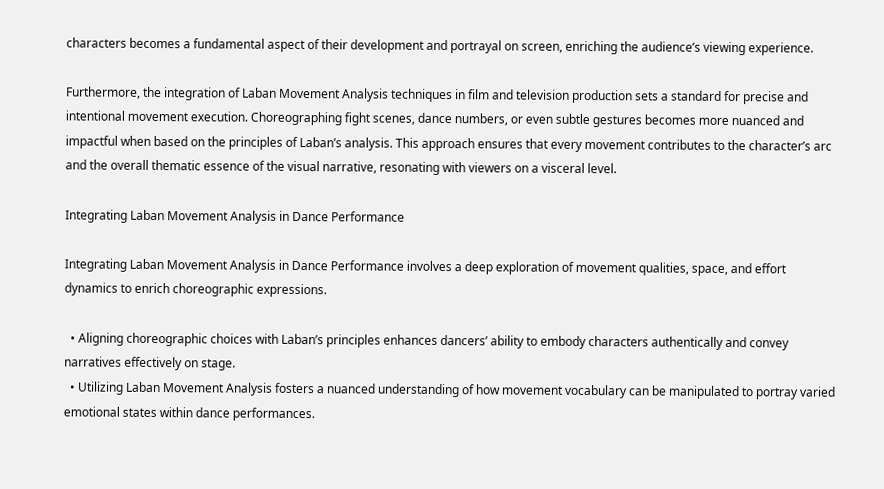characters becomes a fundamental aspect of their development and portrayal on screen, enriching the audience’s viewing experience.

Furthermore, the integration of Laban Movement Analysis techniques in film and television production sets a standard for precise and intentional movement execution. Choreographing fight scenes, dance numbers, or even subtle gestures becomes more nuanced and impactful when based on the principles of Laban’s analysis. This approach ensures that every movement contributes to the character’s arc and the overall thematic essence of the visual narrative, resonating with viewers on a visceral level.

Integrating Laban Movement Analysis in Dance Performance

Integrating Laban Movement Analysis in Dance Performance involves a deep exploration of movement qualities, space, and effort dynamics to enrich choreographic expressions.

  • Aligning choreographic choices with Laban’s principles enhances dancers’ ability to embody characters authentically and convey narratives effectively on stage.
  • Utilizing Laban Movement Analysis fosters a nuanced understanding of how movement vocabulary can be manipulated to portray varied emotional states within dance performances.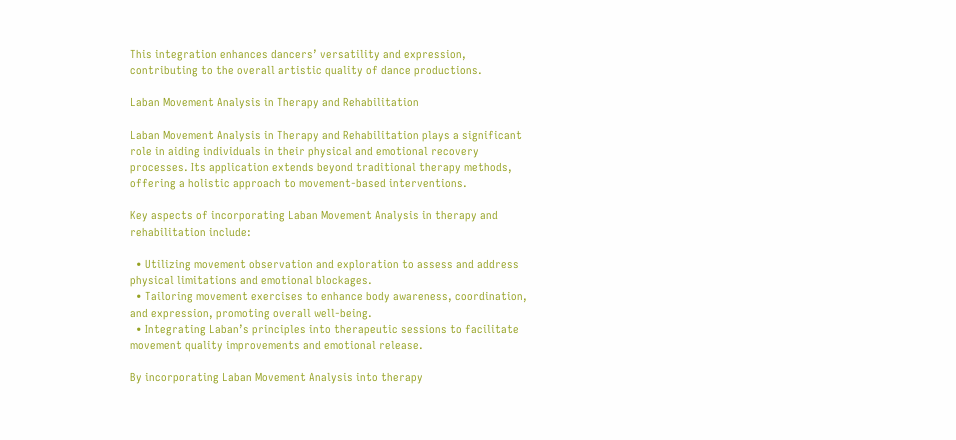This integration enhances dancers’ versatility and expression, contributing to the overall artistic quality of dance productions.

Laban Movement Analysis in Therapy and Rehabilitation

Laban Movement Analysis in Therapy and Rehabilitation plays a significant role in aiding individuals in their physical and emotional recovery processes. Its application extends beyond traditional therapy methods, offering a holistic approach to movement-based interventions.

Key aspects of incorporating Laban Movement Analysis in therapy and rehabilitation include:

  • Utilizing movement observation and exploration to assess and address physical limitations and emotional blockages.
  • Tailoring movement exercises to enhance body awareness, coordination, and expression, promoting overall well-being.
  • Integrating Laban’s principles into therapeutic sessions to facilitate movement quality improvements and emotional release.

By incorporating Laban Movement Analysis into therapy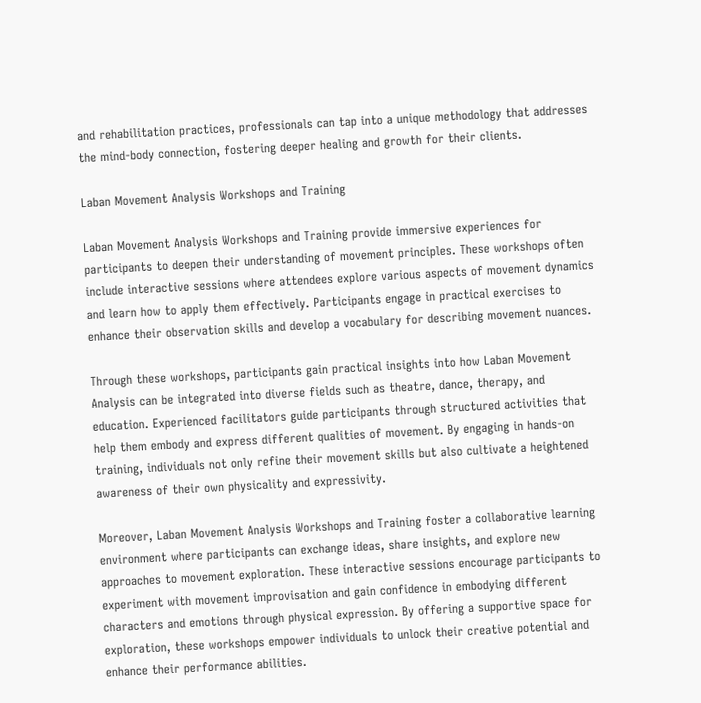and rehabilitation practices, professionals can tap into a unique methodology that addresses the mind-body connection, fostering deeper healing and growth for their clients.

Laban Movement Analysis Workshops and Training

Laban Movement Analysis Workshops and Training provide immersive experiences for participants to deepen their understanding of movement principles. These workshops often include interactive sessions where attendees explore various aspects of movement dynamics and learn how to apply them effectively. Participants engage in practical exercises to enhance their observation skills and develop a vocabulary for describing movement nuances.

Through these workshops, participants gain practical insights into how Laban Movement Analysis can be integrated into diverse fields such as theatre, dance, therapy, and education. Experienced facilitators guide participants through structured activities that help them embody and express different qualities of movement. By engaging in hands-on training, individuals not only refine their movement skills but also cultivate a heightened awareness of their own physicality and expressivity.

Moreover, Laban Movement Analysis Workshops and Training foster a collaborative learning environment where participants can exchange ideas, share insights, and explore new approaches to movement exploration. These interactive sessions encourage participants to experiment with movement improvisation and gain confidence in embodying different characters and emotions through physical expression. By offering a supportive space for exploration, these workshops empower individuals to unlock their creative potential and enhance their performance abilities.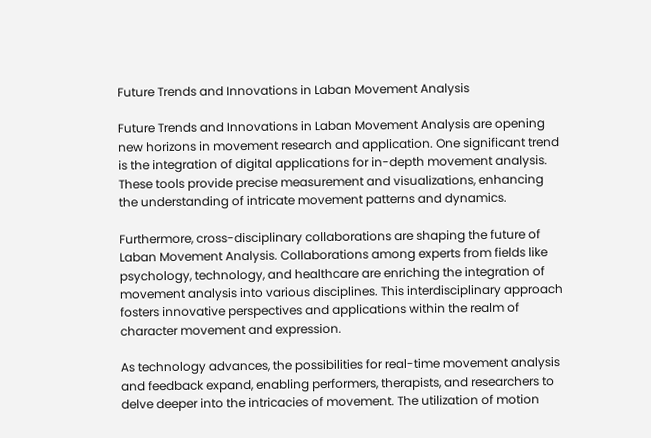Future Trends and Innovations in Laban Movement Analysis

Future Trends and Innovations in Laban Movement Analysis are opening new horizons in movement research and application. One significant trend is the integration of digital applications for in-depth movement analysis. These tools provide precise measurement and visualizations, enhancing the understanding of intricate movement patterns and dynamics.

Furthermore, cross-disciplinary collaborations are shaping the future of Laban Movement Analysis. Collaborations among experts from fields like psychology, technology, and healthcare are enriching the integration of movement analysis into various disciplines. This interdisciplinary approach fosters innovative perspectives and applications within the realm of character movement and expression.

As technology advances, the possibilities for real-time movement analysis and feedback expand, enabling performers, therapists, and researchers to delve deeper into the intricacies of movement. The utilization of motion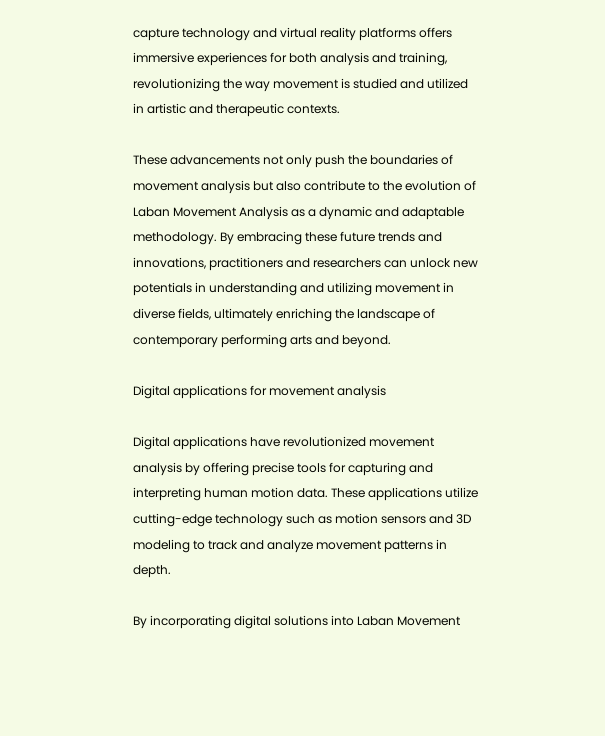capture technology and virtual reality platforms offers immersive experiences for both analysis and training, revolutionizing the way movement is studied and utilized in artistic and therapeutic contexts.

These advancements not only push the boundaries of movement analysis but also contribute to the evolution of Laban Movement Analysis as a dynamic and adaptable methodology. By embracing these future trends and innovations, practitioners and researchers can unlock new potentials in understanding and utilizing movement in diverse fields, ultimately enriching the landscape of contemporary performing arts and beyond.

Digital applications for movement analysis

Digital applications have revolutionized movement analysis by offering precise tools for capturing and interpreting human motion data. These applications utilize cutting-edge technology such as motion sensors and 3D modeling to track and analyze movement patterns in depth.

By incorporating digital solutions into Laban Movement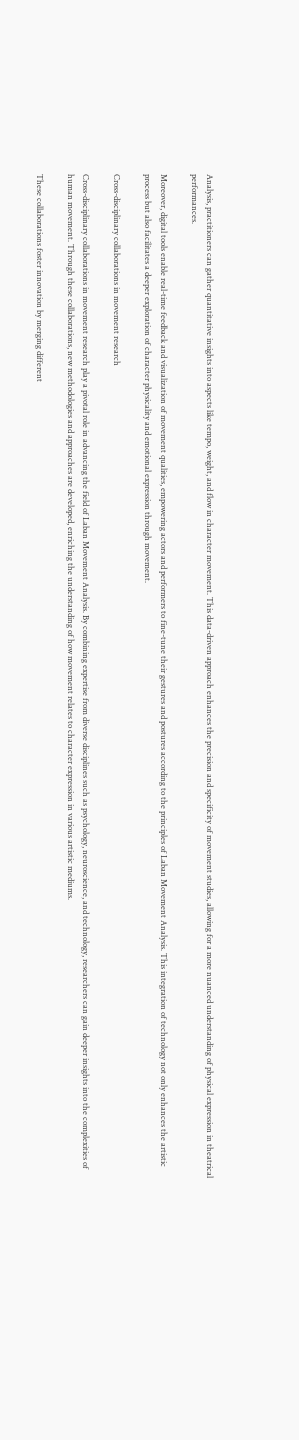Analysis, practitioners can gather quantitative insights into aspects like tempo, weight, and flow in character movement. This data-driven approach enhances the precision and specificity of movement studies, allowing for a more nuanced understanding of physical expression in theatrical performances.

Moreover, digital tools enable real-time feedback and visualization of movement qualities, empowering actors and performers to fine-tune their gestures and postures according to the principles of Laban Movement Analysis. This integration of technology not only enhances the artistic process but also facilitates a deeper exploration of character physicality and emotional expression through movement.

Cross-disciplinary collaborations in movement research

Cross-disciplinary collaborations in movement research play a pivotal role in advancing the field of Laban Movement Analysis. By combining expertise from diverse disciplines such as psychology, neuroscience, and technology, researchers can gain deeper insights into the complexities of human movement. Through these collaborations, new methodologies and approaches are developed, enriching the understanding of how movement relates to character expression in various artistic mediums.

These collaborations foster innovation by merging different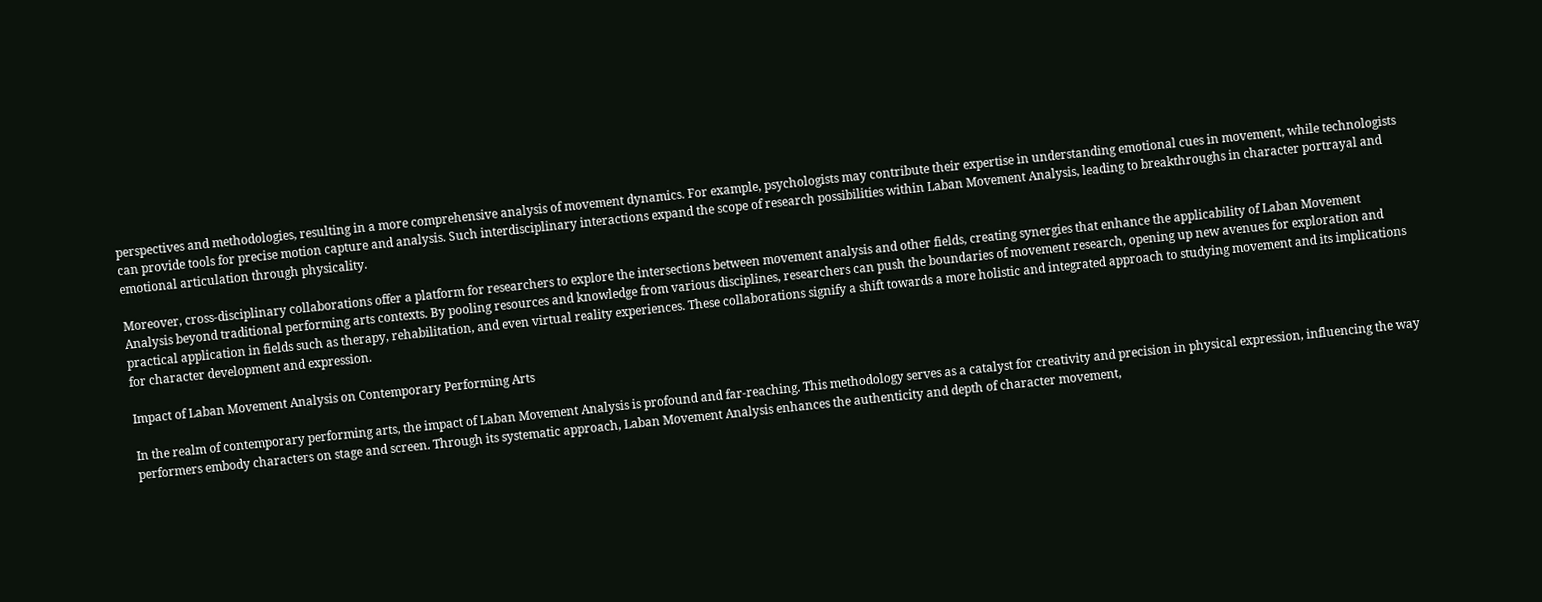perspectives and methodologies, resulting in a more comprehensive analysis of movement dynamics. For example, psychologists may contribute their expertise in understanding emotional cues in movement, while technologists can provide tools for precise motion capture and analysis. Such interdisciplinary interactions expand the scope of research possibilities within Laban Movement Analysis, leading to breakthroughs in character portrayal and emotional articulation through physicality.

Moreover, cross-disciplinary collaborations offer a platform for researchers to explore the intersections between movement analysis and other fields, creating synergies that enhance the applicability of Laban Movement Analysis beyond traditional performing arts contexts. By pooling resources and knowledge from various disciplines, researchers can push the boundaries of movement research, opening up new avenues for exploration and practical application in fields such as therapy, rehabilitation, and even virtual reality experiences. These collaborations signify a shift towards a more holistic and integrated approach to studying movement and its implications for character development and expression.

Impact of Laban Movement Analysis on Contemporary Performing Arts

In the realm of contemporary performing arts, the impact of Laban Movement Analysis is profound and far-reaching. This methodology serves as a catalyst for creativity and precision in physical expression, influencing the way performers embody characters on stage and screen. Through its systematic approach, Laban Movement Analysis enhances the authenticity and depth of character movement,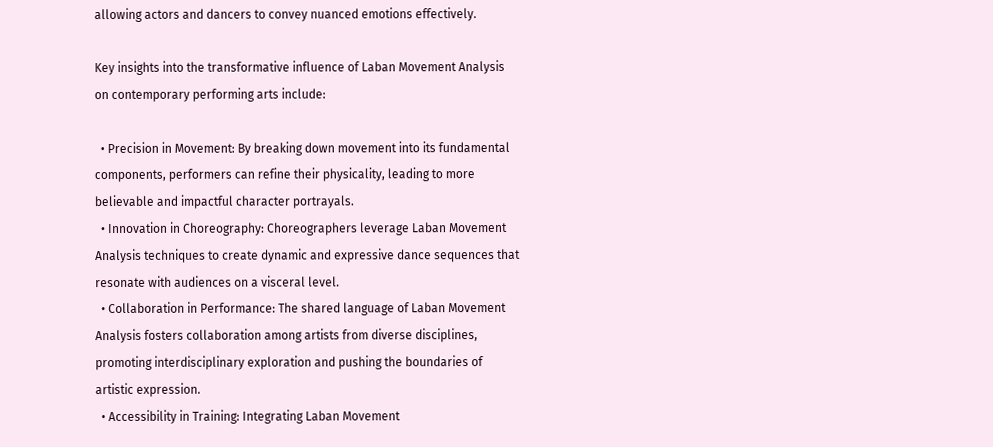allowing actors and dancers to convey nuanced emotions effectively.

Key insights into the transformative influence of Laban Movement Analysis on contemporary performing arts include:

  • Precision in Movement: By breaking down movement into its fundamental components, performers can refine their physicality, leading to more believable and impactful character portrayals.
  • Innovation in Choreography: Choreographers leverage Laban Movement Analysis techniques to create dynamic and expressive dance sequences that resonate with audiences on a visceral level.
  • Collaboration in Performance: The shared language of Laban Movement Analysis fosters collaboration among artists from diverse disciplines, promoting interdisciplinary exploration and pushing the boundaries of artistic expression.
  • Accessibility in Training: Integrating Laban Movement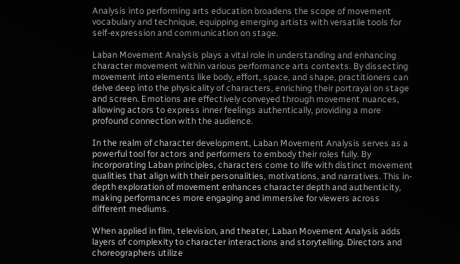Analysis into performing arts education broadens the scope of movement vocabulary and technique, equipping emerging artists with versatile tools for self-expression and communication on stage.

Laban Movement Analysis plays a vital role in understanding and enhancing character movement within various performance arts contexts. By dissecting movement into elements like body, effort, space, and shape, practitioners can delve deep into the physicality of characters, enriching their portrayal on stage and screen. Emotions are effectively conveyed through movement nuances, allowing actors to express inner feelings authentically, providing a more profound connection with the audience.

In the realm of character development, Laban Movement Analysis serves as a powerful tool for actors and performers to embody their roles fully. By incorporating Laban principles, characters come to life with distinct movement qualities that align with their personalities, motivations, and narratives. This in-depth exploration of movement enhances character depth and authenticity, making performances more engaging and immersive for viewers across different mediums.

When applied in film, television, and theater, Laban Movement Analysis adds layers of complexity to character interactions and storytelling. Directors and choreographers utilize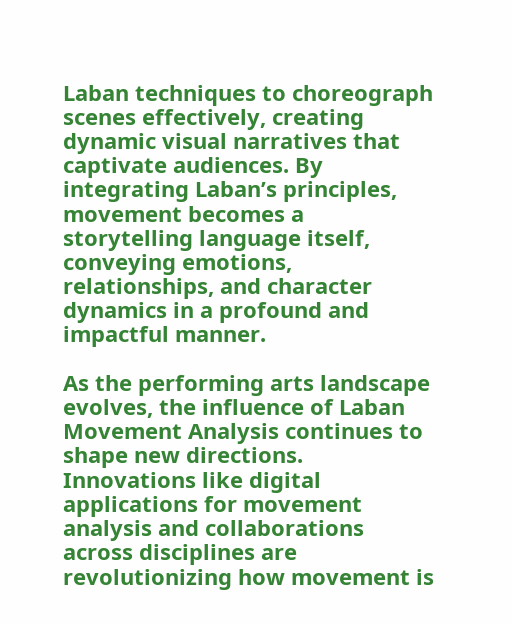Laban techniques to choreograph scenes effectively, creating dynamic visual narratives that captivate audiences. By integrating Laban’s principles, movement becomes a storytelling language itself, conveying emotions, relationships, and character dynamics in a profound and impactful manner.

As the performing arts landscape evolves, the influence of Laban Movement Analysis continues to shape new directions. Innovations like digital applications for movement analysis and collaborations across disciplines are revolutionizing how movement is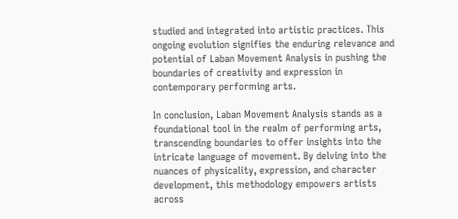studied and integrated into artistic practices. This ongoing evolution signifies the enduring relevance and potential of Laban Movement Analysis in pushing the boundaries of creativity and expression in contemporary performing arts.

In conclusion, Laban Movement Analysis stands as a foundational tool in the realm of performing arts, transcending boundaries to offer insights into the intricate language of movement. By delving into the nuances of physicality, expression, and character development, this methodology empowers artists across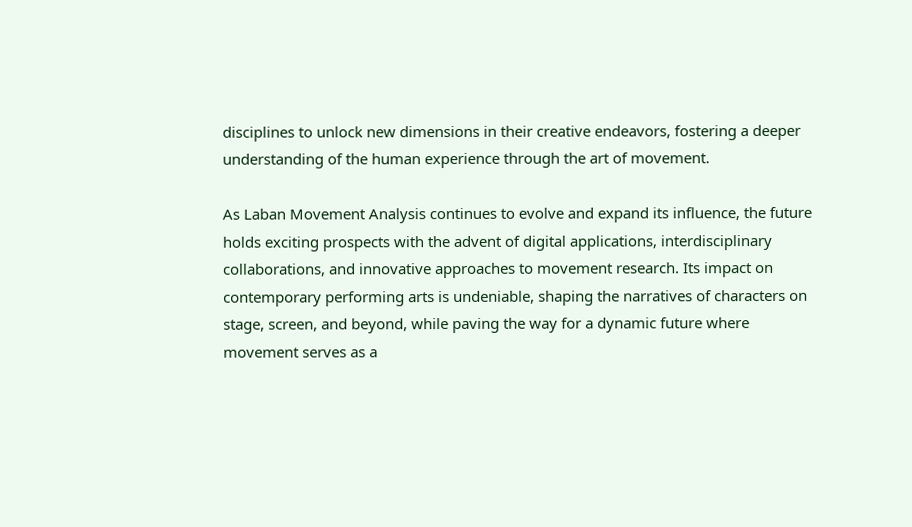disciplines to unlock new dimensions in their creative endeavors, fostering a deeper understanding of the human experience through the art of movement.

As Laban Movement Analysis continues to evolve and expand its influence, the future holds exciting prospects with the advent of digital applications, interdisciplinary collaborations, and innovative approaches to movement research. Its impact on contemporary performing arts is undeniable, shaping the narratives of characters on stage, screen, and beyond, while paving the way for a dynamic future where movement serves as a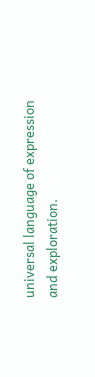universal language of expression and exploration.